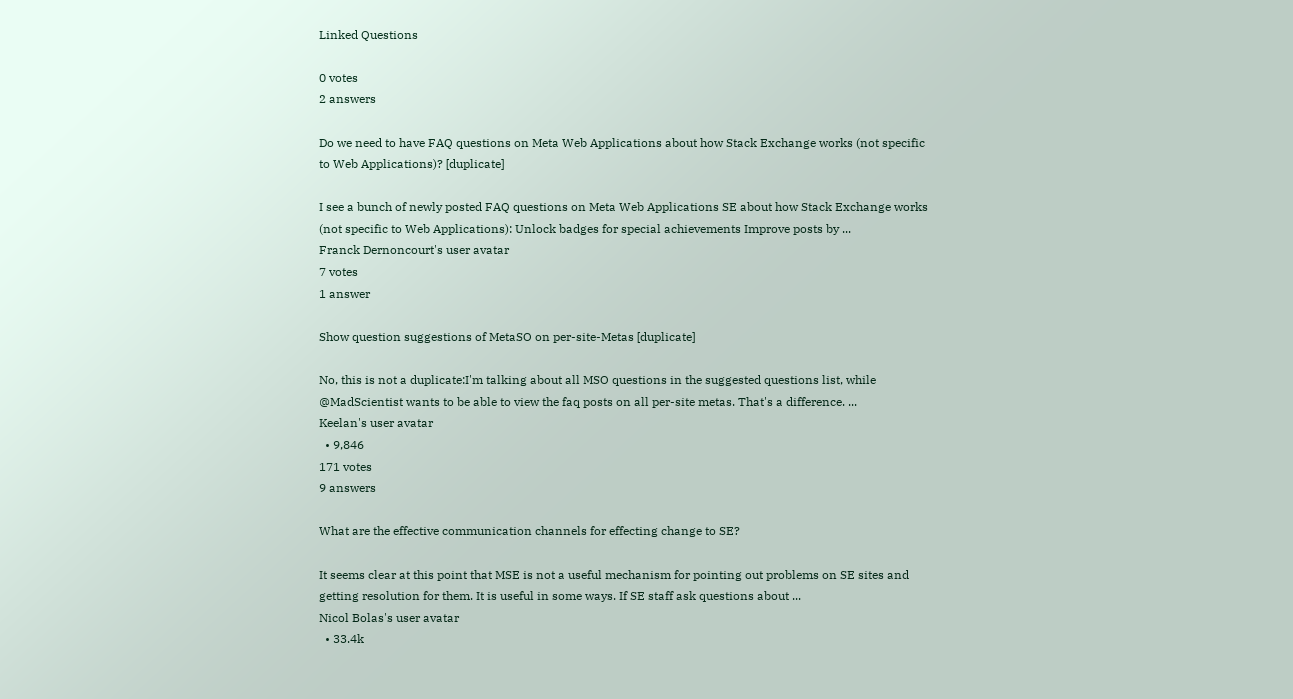Linked Questions

0 votes
2 answers

Do we need to have FAQ questions on Meta Web Applications about how Stack Exchange works (not specific to Web Applications)? [duplicate]

I see a bunch of newly posted FAQ questions on Meta Web Applications SE about how Stack Exchange works (not specific to Web Applications): Unlock badges for special achievements Improve posts by ...
Franck Dernoncourt's user avatar
7 votes
1 answer

Show question suggestions of MetaSO on per-site-Metas [duplicate]

No, this is not a duplicate:I'm talking about all MSO questions in the suggested questions list, while @MadScientist wants to be able to view the faq posts on all per-site metas. That's a difference. ...
Keelan's user avatar
  • 9,846
171 votes
9 answers

What are the effective communication channels for effecting change to SE?

It seems clear at this point that MSE is not a useful mechanism for pointing out problems on SE sites and getting resolution for them. It is useful in some ways. If SE staff ask questions about ...
Nicol Bolas's user avatar
  • 33.4k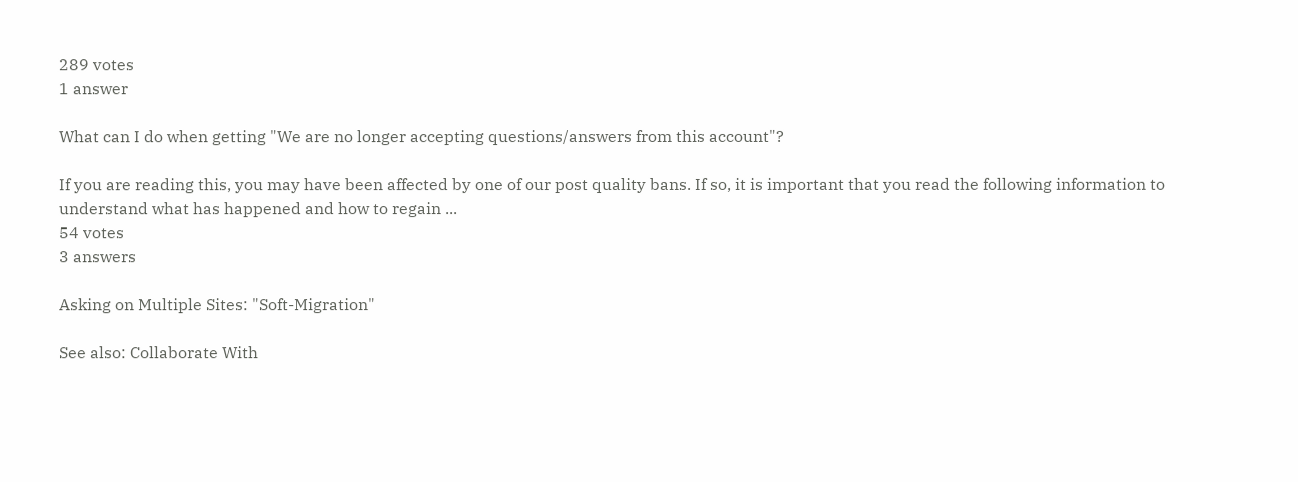289 votes
1 answer

What can I do when getting "We are no longer accepting questions/answers from this account"?

If you are reading this, you may have been affected by one of our post quality bans. If so, it is important that you read the following information to understand what has happened and how to regain ...
54 votes
3 answers

Asking on Multiple Sites: "Soft-Migration"

See also: Collaborate With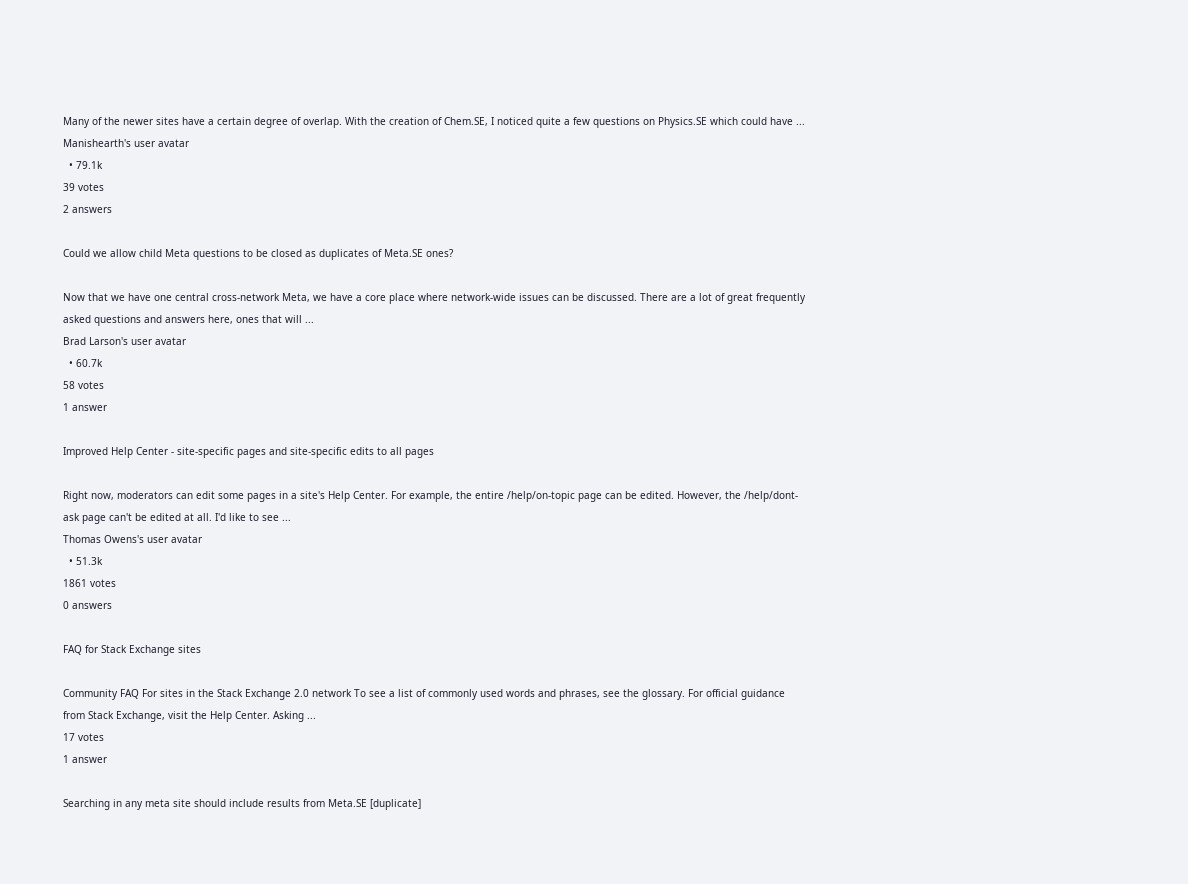Many of the newer sites have a certain degree of overlap. With the creation of Chem.SE, I noticed quite a few questions on Physics.SE which could have ...
Manishearth's user avatar
  • 79.1k
39 votes
2 answers

Could we allow child Meta questions to be closed as duplicates of Meta.SE ones?

Now that we have one central cross-network Meta, we have a core place where network-wide issues can be discussed. There are a lot of great frequently asked questions and answers here, ones that will ...
Brad Larson's user avatar
  • 60.7k
58 votes
1 answer

Improved Help Center - site-specific pages and site-specific edits to all pages

Right now, moderators can edit some pages in a site's Help Center. For example, the entire /help/on-topic page can be edited. However, the /help/dont-ask page can't be edited at all. I'd like to see ...
Thomas Owens's user avatar
  • 51.3k
1861 votes
0 answers

FAQ for Stack Exchange sites

Community FAQ For sites in the Stack Exchange 2.0 network To see a list of commonly used words and phrases, see the glossary. For official guidance from Stack Exchange, visit the Help Center. Asking ...
17 votes
1 answer

Searching in any meta site should include results from Meta.SE [duplicate]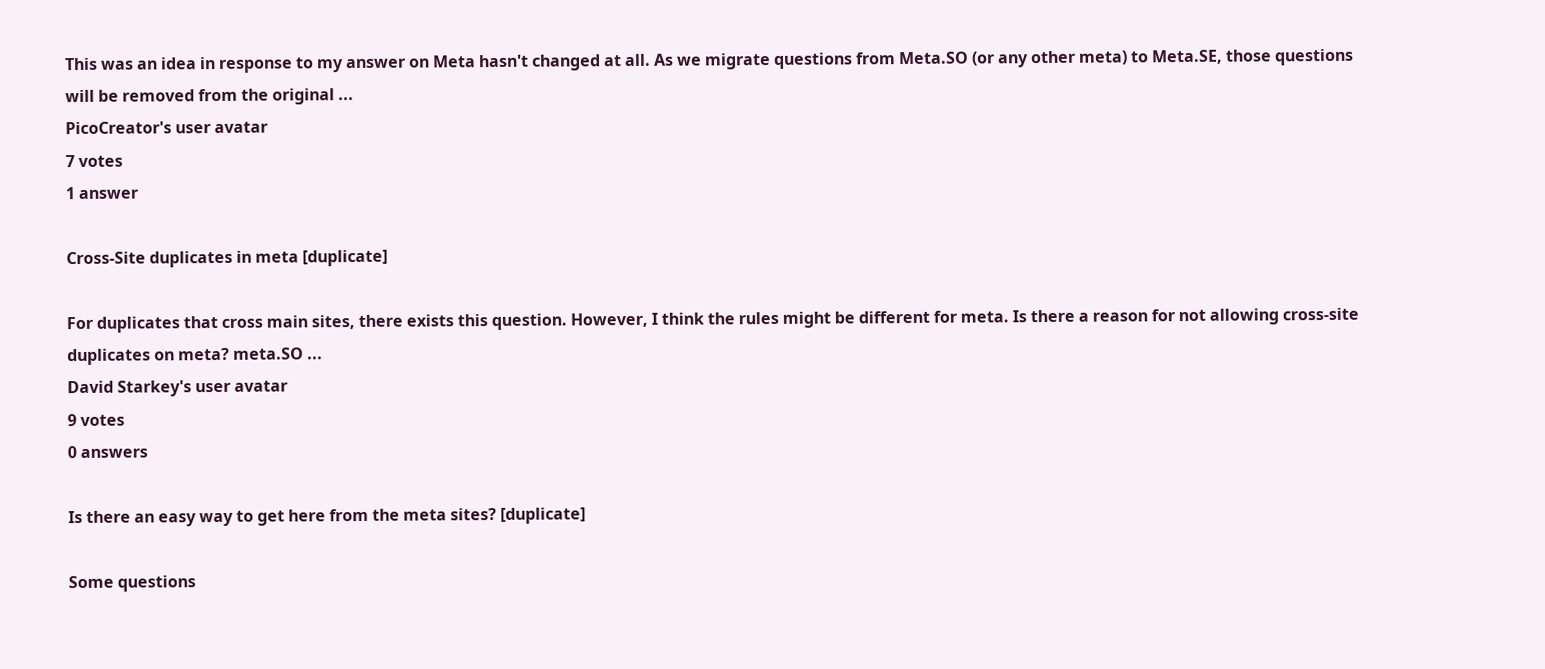This was an idea in response to my answer on Meta hasn't changed at all. As we migrate questions from Meta.SO (or any other meta) to Meta.SE, those questions will be removed from the original ...
PicoCreator's user avatar
7 votes
1 answer

Cross-Site duplicates in meta [duplicate]

For duplicates that cross main sites, there exists this question. However, I think the rules might be different for meta. Is there a reason for not allowing cross-site duplicates on meta? meta.SO ...
David Starkey's user avatar
9 votes
0 answers

Is there an easy way to get here from the meta sites? [duplicate]

Some questions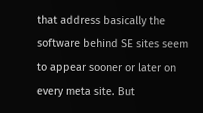that address basically the software behind SE sites seem to appear sooner or later on every meta site. But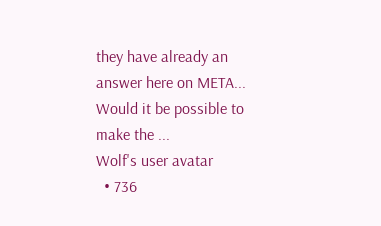they have already an answer here on META... Would it be possible to make the ...
Wolf's user avatar
  • 736